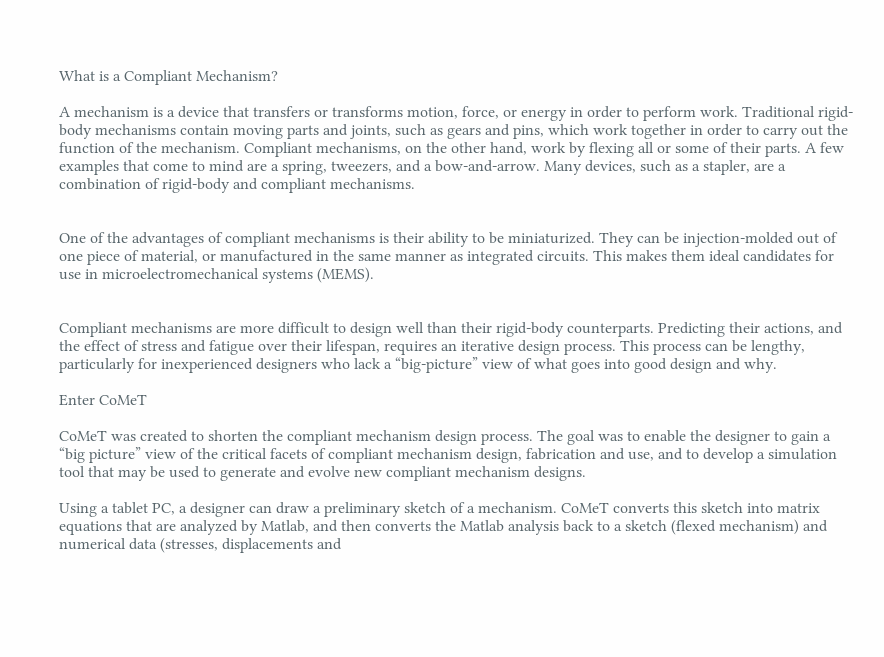What is a Compliant Mechanism?

A mechanism is a device that transfers or transforms motion, force, or energy in order to perform work. Traditional rigid-body mechanisms contain moving parts and joints, such as gears and pins, which work together in order to carry out the function of the mechanism. Compliant mechanisms, on the other hand, work by flexing all or some of their parts. A few examples that come to mind are a spring, tweezers, and a bow-and-arrow. Many devices, such as a stapler, are a combination of rigid-body and compliant mechanisms.


One of the advantages of compliant mechanisms is their ability to be miniaturized. They can be injection-molded out of one piece of material, or manufactured in the same manner as integrated circuits. This makes them ideal candidates for use in microelectromechanical systems (MEMS).


Compliant mechanisms are more difficult to design well than their rigid-body counterparts. Predicting their actions, and the effect of stress and fatigue over their lifespan, requires an iterative design process. This process can be lengthy, particularly for inexperienced designers who lack a “big-picture” view of what goes into good design and why.

Enter CoMeT

CoMeT was created to shorten the compliant mechanism design process. The goal was to enable the designer to gain a “big picture” view of the critical facets of compliant mechanism design, fabrication and use, and to develop a simulation tool that may be used to generate and evolve new compliant mechanism designs.

Using a tablet PC, a designer can draw a preliminary sketch of a mechanism. CoMeT converts this sketch into matrix equations that are analyzed by Matlab, and then converts the Matlab analysis back to a sketch (flexed mechanism) and numerical data (stresses, displacements and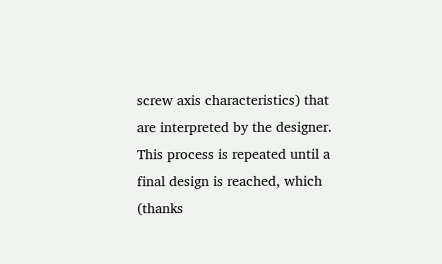screw axis characteristics) that are interpreted by the designer. This process is repeated until a final design is reached, which (thanks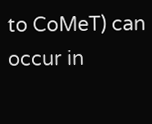to CoMeT) can occur in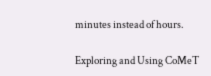minutes instead of hours.

Exploring and Using CoMeT